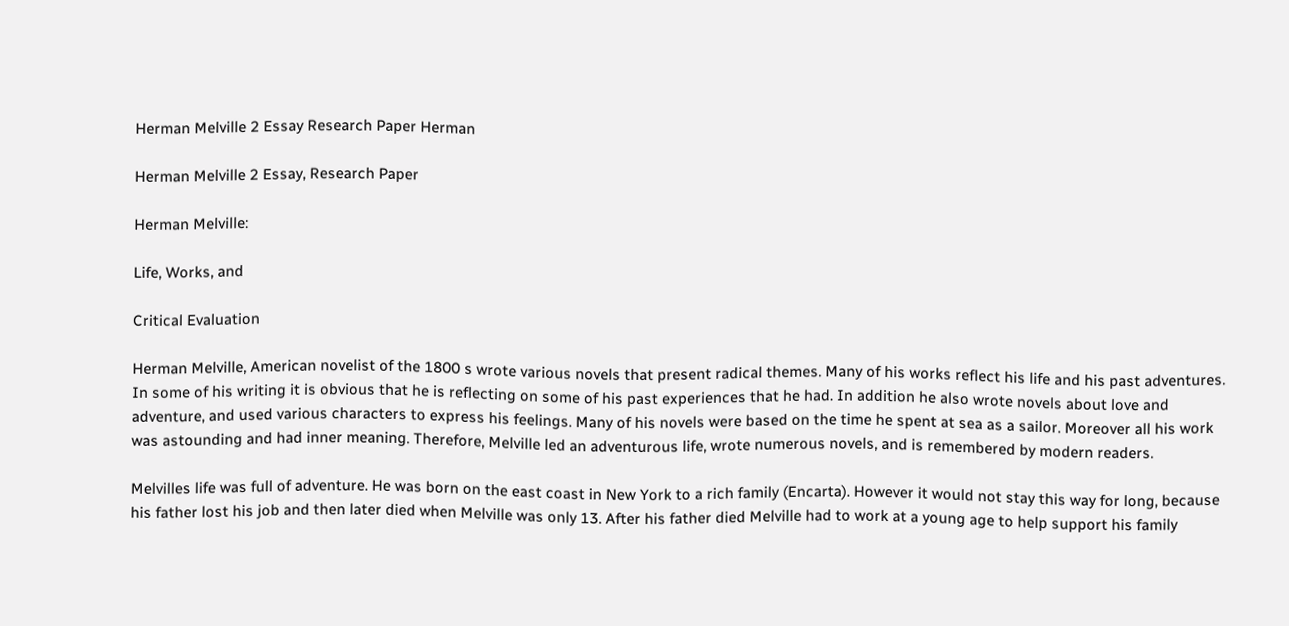Herman Melville 2 Essay Research Paper Herman

Herman Melville 2 Essay, Research Paper

Herman Melville:

Life, Works, and

Critical Evaluation

Herman Melville, American novelist of the 1800 s wrote various novels that present radical themes. Many of his works reflect his life and his past adventures. In some of his writing it is obvious that he is reflecting on some of his past experiences that he had. In addition he also wrote novels about love and adventure, and used various characters to express his feelings. Many of his novels were based on the time he spent at sea as a sailor. Moreover all his work was astounding and had inner meaning. Therefore, Melville led an adventurous life, wrote numerous novels, and is remembered by modern readers.

Melvilles life was full of adventure. He was born on the east coast in New York to a rich family (Encarta). However it would not stay this way for long, because his father lost his job and then later died when Melville was only 13. After his father died Melville had to work at a young age to help support his family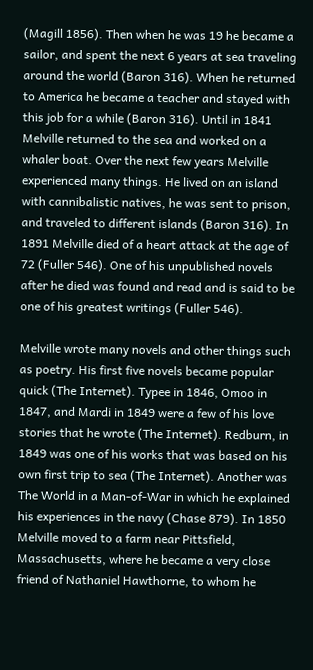(Magill 1856). Then when he was 19 he became a sailor, and spent the next 6 years at sea traveling around the world (Baron 316). When he returned to America he became a teacher and stayed with this job for a while (Baron 316). Until in 1841 Melville returned to the sea and worked on a whaler boat. Over the next few years Melville experienced many things. He lived on an island with cannibalistic natives, he was sent to prison, and traveled to different islands (Baron 316). In 1891 Melville died of a heart attack at the age of 72 (Fuller 546). One of his unpublished novels after he died was found and read and is said to be one of his greatest writings (Fuller 546).

Melville wrote many novels and other things such as poetry. His first five novels became popular quick (The Internet). Typee in 1846, Omoo in 1847, and Mardi in 1849 were a few of his love stories that he wrote (The Internet). Redburn, in 1849 was one of his works that was based on his own first trip to sea (The Internet). Another was The World in a Man-of-War in which he explained his experiences in the navy (Chase 879). In 1850 Melville moved to a farm near Pittsfield, Massachusetts, where he became a very close friend of Nathaniel Hawthorne, to whom he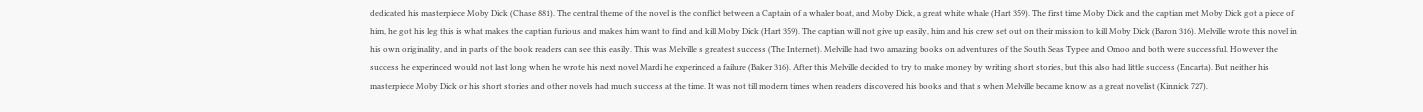dedicated his masterpiece Moby Dick (Chase 881). The central theme of the novel is the conflict between a Captain of a whaler boat, and Moby Dick, a great white whale (Hart 359). The first time Moby Dick and the captian met Moby Dick got a piece of him, he got his leg this is what makes the captian furious and makes him want to find and kill Moby Dick (Hart 359). The captian will not give up easily, him and his crew set out on their mission to kill Moby Dick (Baron 316). Melville wrote this novel in his own originality, and in parts of the book readers can see this easily. This was Melville s greatest success (The Internet). Melville had two amazing books on adventures of the South Seas Typee and Omoo and both were successful. However the success he experinced would not last long when he wrote his next novel Mardi he experinced a failure (Baker 316). After this Melville decided to try to make money by writing short stories, but this also had little success (Encarta). But neither his masterpiece Moby Dick or his short stories and other novels had much success at the time. It was not till modern times when readers discovered his books and that s when Melville became know as a great novelist (Kinnick 727).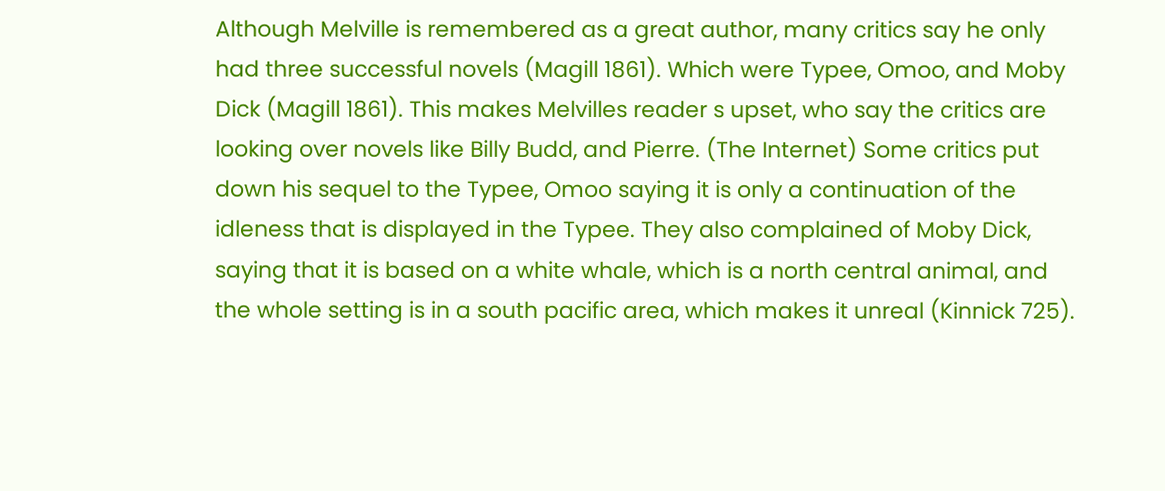Although Melville is remembered as a great author, many critics say he only had three successful novels (Magill 1861). Which were Typee, Omoo, and Moby Dick (Magill 1861). This makes Melvilles reader s upset, who say the critics are looking over novels like Billy Budd, and Pierre. (The Internet) Some critics put down his sequel to the Typee, Omoo saying it is only a continuation of the idleness that is displayed in the Typee. They also complained of Moby Dick, saying that it is based on a white whale, which is a north central animal, and the whole setting is in a south pacific area, which makes it unreal (Kinnick 725).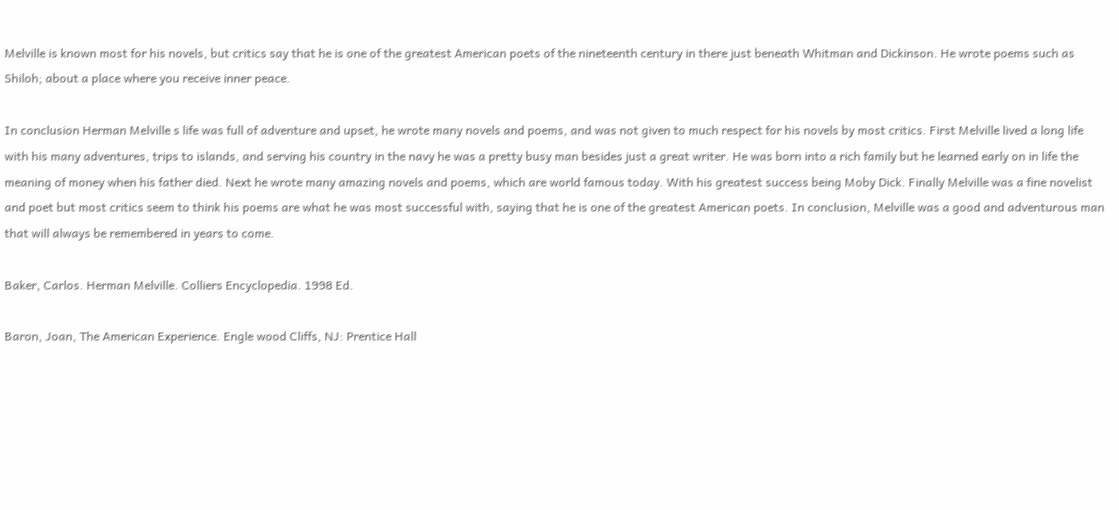Melville is known most for his novels, but critics say that he is one of the greatest American poets of the nineteenth century in there just beneath Whitman and Dickinson. He wrote poems such as Shiloh; about a place where you receive inner peace.

In conclusion Herman Melville s life was full of adventure and upset, he wrote many novels and poems, and was not given to much respect for his novels by most critics. First Melville lived a long life with his many adventures, trips to islands, and serving his country in the navy he was a pretty busy man besides just a great writer. He was born into a rich family but he learned early on in life the meaning of money when his father died. Next he wrote many amazing novels and poems, which are world famous today. With his greatest success being Moby Dick. Finally Melville was a fine novelist and poet but most critics seem to think his poems are what he was most successful with, saying that he is one of the greatest American poets. In conclusion, Melville was a good and adventurous man that will always be remembered in years to come.

Baker, Carlos. Herman Melville. Colliers Encyclopedia. 1998 Ed.

Baron, Joan, The American Experience. Engle wood Cliffs, NJ: Prentice Hall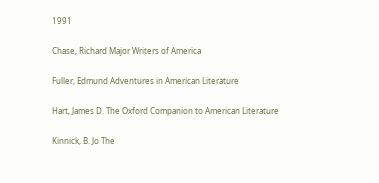1991

Chase, Richard Major Writers of America

Fuller, Edmund Adventures in American Literature

Hart, James D. The Oxford Companion to American Literature

Kinnick, B. Jo The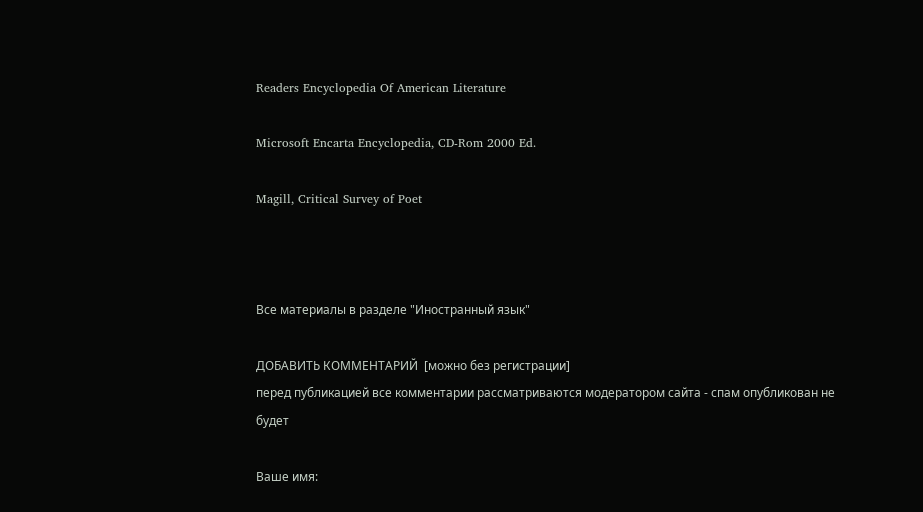Readers Encyclopedia Of American Literature

Microsoft Encarta Encyclopedia, CD-Rom 2000 Ed.

Magill, Critical Survey of Poet



Все материалы в разделе "Иностранный язык"

ДОБАВИТЬ КОММЕНТАРИЙ  [можно без регистрации]
перед публикацией все комментарии рассматриваются модератором сайта - спам опубликован не будет

Ваше имя: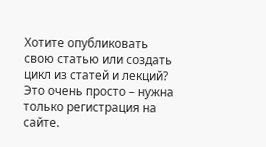Хотите опубликовать свою статью или создать цикл из статей и лекций?
Это очень просто – нужна только регистрация на сайте.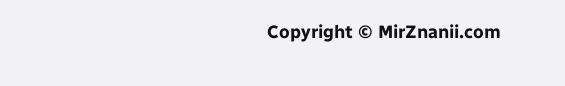Copyright © MirZnanii.com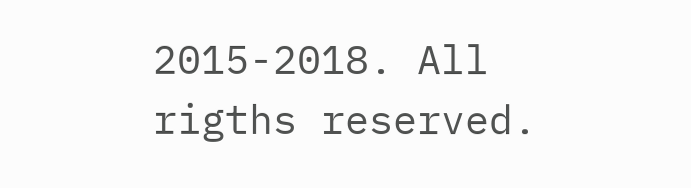2015-2018. All rigths reserved.